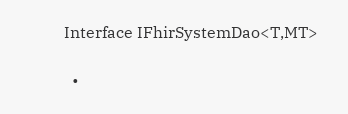Interface IFhirSystemDao<T,MT>

  •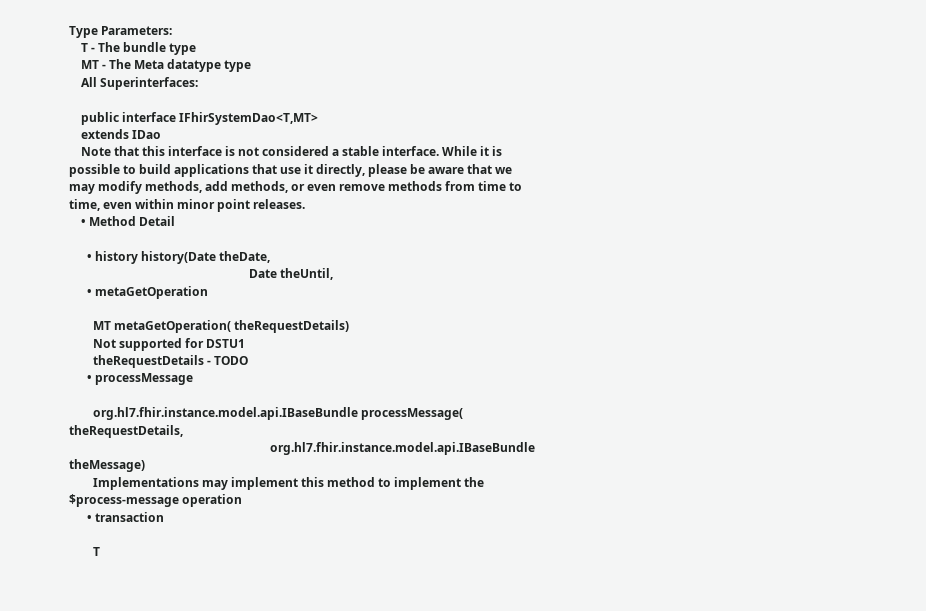Type Parameters:
    T - The bundle type
    MT - The Meta datatype type
    All Superinterfaces:

    public interface IFhirSystemDao<T,MT>
    extends IDao
    Note that this interface is not considered a stable interface. While it is possible to build applications that use it directly, please be aware that we may modify methods, add methods, or even remove methods from time to time, even within minor point releases.
    • Method Detail

      • history history(Date theDate,
                                                            Date theUntil,
      • metaGetOperation

        MT metaGetOperation( theRequestDetails)
        Not supported for DSTU1
        theRequestDetails - TODO
      • processMessage

        org.hl7.fhir.instance.model.api.IBaseBundle processMessage( theRequestDetails,
                                                                   org.hl7.fhir.instance.model.api.IBaseBundle theMessage)
        Implementations may implement this method to implement the $process-message operation
      • transaction

        T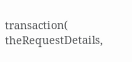transaction( theRequestDetails,